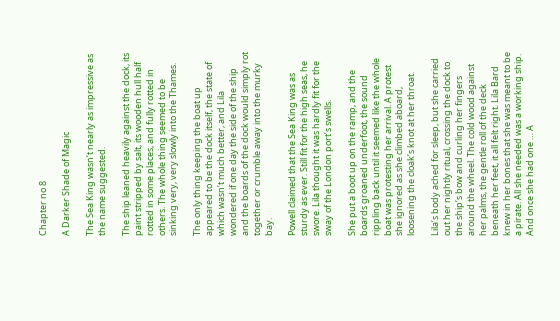Chapter no 8

A Darker Shade of Magic

The Sea King wasn’t nearly as impressive as the name suggested.

The ship leaned heavily against the dock, its paint stripped by salt, its wooden hull half rotted in some places, and fully rotted in others. The whole thing seemed to be sinking very, very slowly into the Thames.

The only thing keeping the boat up appeared to be the dock itself, the state of which wasn’t much better, and Lila wondered if one day the side of the ship and the boards of the dock would simply rot together or crumble away into the murky bay.

Powell claimed that the Sea King was as sturdy as ever. Still fit for the high seas, he swore. Lila thought it was hardly fit for the sway of the London port’s swells.

She put a boot up on the ramp, and the boards groaned underfoot, the sound rippling back until it seemed like the whole boat was protesting her arrival. A protest she ignored as she climbed aboard, loosening the cloak’s knot at her throat.

Lila’s body ached for sleep, but she carried out her nightly ritual, crossing the dock to the ship’s bow and curling her fingers around the wheel. The cold wood against her palms, the gentle roll of the deck beneath her feet, it all felt right. Lila Bard knew in her bones that she was meant to be a pirate. All she needed was a working ship. And once she had one … A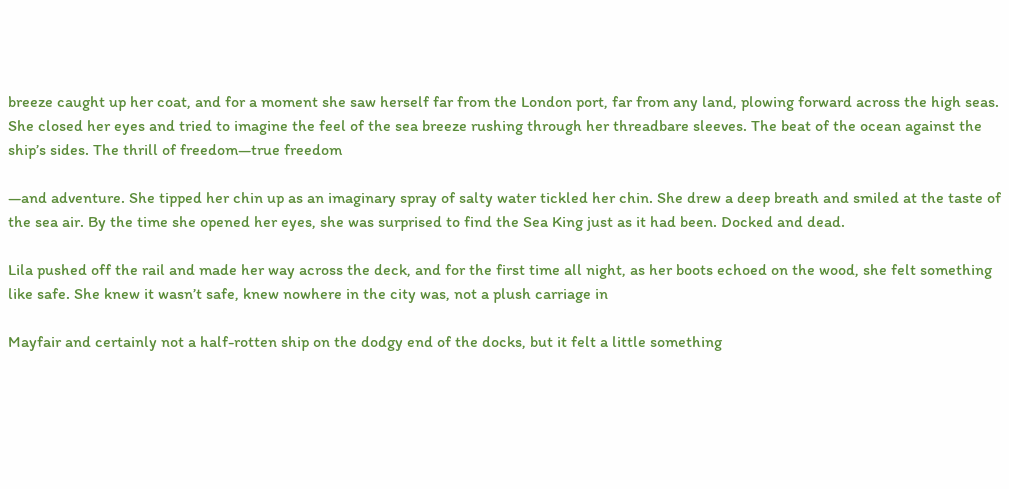breeze caught up her coat, and for a moment she saw herself far from the London port, far from any land, plowing forward across the high seas. She closed her eyes and tried to imagine the feel of the sea breeze rushing through her threadbare sleeves. The beat of the ocean against the ship’s sides. The thrill of freedom—true freedom

—and adventure. She tipped her chin up as an imaginary spray of salty water tickled her chin. She drew a deep breath and smiled at the taste of the sea air. By the time she opened her eyes, she was surprised to find the Sea King just as it had been. Docked and dead.

Lila pushed off the rail and made her way across the deck, and for the first time all night, as her boots echoed on the wood, she felt something like safe. She knew it wasn’t safe, knew nowhere in the city was, not a plush carriage in

Mayfair and certainly not a half-rotten ship on the dodgy end of the docks, but it felt a little something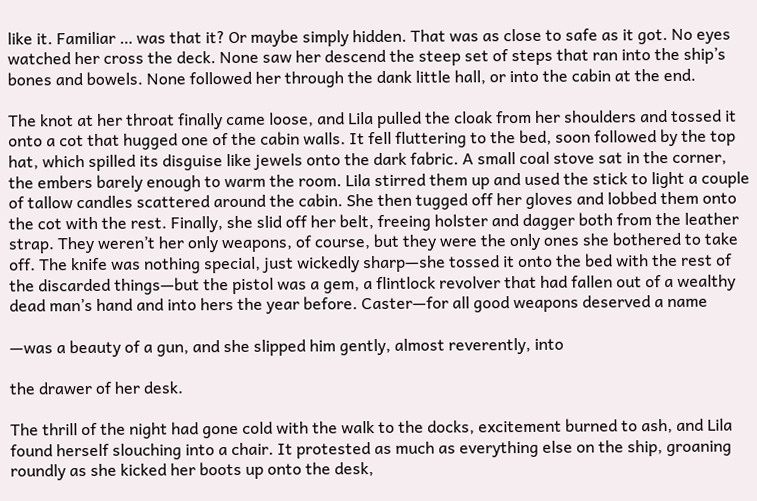like it. Familiar … was that it? Or maybe simply hidden. That was as close to safe as it got. No eyes watched her cross the deck. None saw her descend the steep set of steps that ran into the ship’s bones and bowels. None followed her through the dank little hall, or into the cabin at the end.

The knot at her throat finally came loose, and Lila pulled the cloak from her shoulders and tossed it onto a cot that hugged one of the cabin walls. It fell fluttering to the bed, soon followed by the top hat, which spilled its disguise like jewels onto the dark fabric. A small coal stove sat in the corner, the embers barely enough to warm the room. Lila stirred them up and used the stick to light a couple of tallow candles scattered around the cabin. She then tugged off her gloves and lobbed them onto the cot with the rest. Finally, she slid off her belt, freeing holster and dagger both from the leather strap. They weren’t her only weapons, of course, but they were the only ones she bothered to take off. The knife was nothing special, just wickedly sharp—she tossed it onto the bed with the rest of the discarded things—but the pistol was a gem, a flintlock revolver that had fallen out of a wealthy dead man’s hand and into hers the year before. Caster—for all good weapons deserved a name

—was a beauty of a gun, and she slipped him gently, almost reverently, into

the drawer of her desk.

The thrill of the night had gone cold with the walk to the docks, excitement burned to ash, and Lila found herself slouching into a chair. It protested as much as everything else on the ship, groaning roundly as she kicked her boots up onto the desk,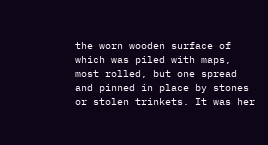the worn wooden surface of which was piled with maps, most rolled, but one spread and pinned in place by stones or stolen trinkets. It was her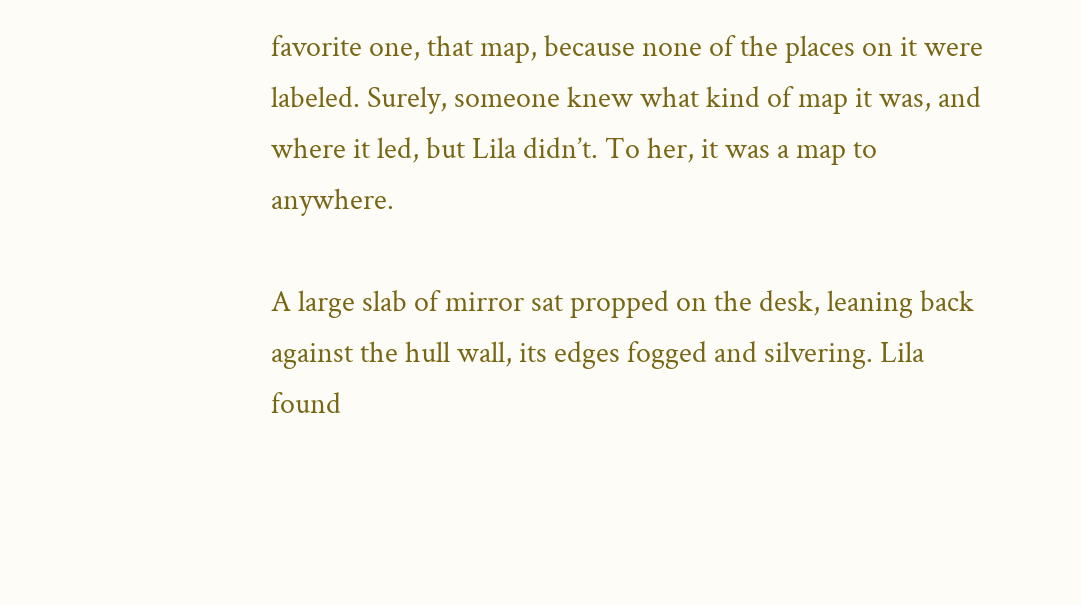favorite one, that map, because none of the places on it were labeled. Surely, someone knew what kind of map it was, and where it led, but Lila didn’t. To her, it was a map to anywhere.

A large slab of mirror sat propped on the desk, leaning back against the hull wall, its edges fogged and silvering. Lila found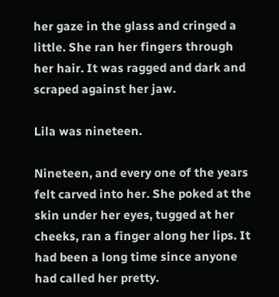her gaze in the glass and cringed a little. She ran her fingers through her hair. It was ragged and dark and scraped against her jaw.

Lila was nineteen.

Nineteen, and every one of the years felt carved into her. She poked at the skin under her eyes, tugged at her cheeks, ran a finger along her lips. It had been a long time since anyone had called her pretty.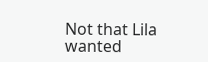Not that Lila wanted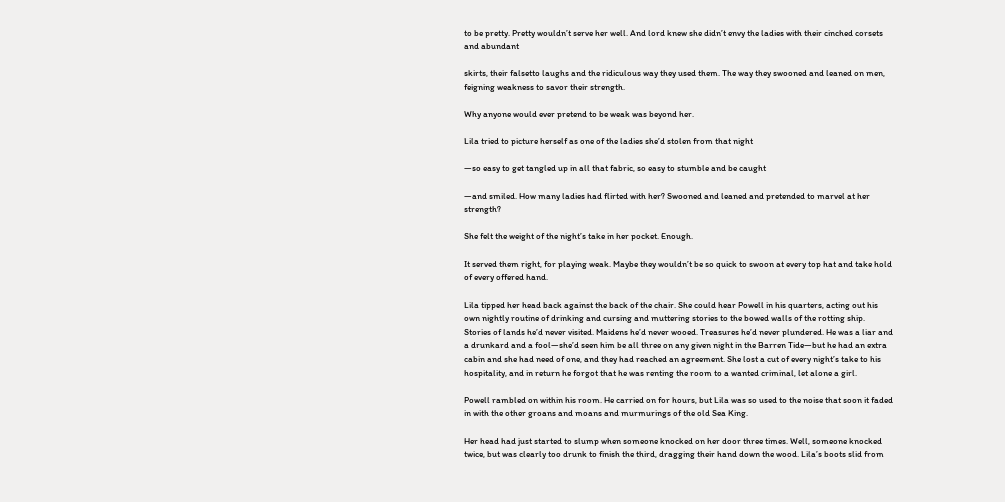to be pretty. Pretty wouldn’t serve her well. And lord knew she didn’t envy the ladies with their cinched corsets and abundant

skirts, their falsetto laughs and the ridiculous way they used them. The way they swooned and leaned on men, feigning weakness to savor their strength.

Why anyone would ever pretend to be weak was beyond her.

Lila tried to picture herself as one of the ladies she’d stolen from that night

—so easy to get tangled up in all that fabric, so easy to stumble and be caught

—and smiled. How many ladies had flirted with her? Swooned and leaned and pretended to marvel at her strength?

She felt the weight of the night’s take in her pocket. Enough.

It served them right, for playing weak. Maybe they wouldn’t be so quick to swoon at every top hat and take hold of every offered hand.

Lila tipped her head back against the back of the chair. She could hear Powell in his quarters, acting out his own nightly routine of drinking and cursing and muttering stories to the bowed walls of the rotting ship. Stories of lands he’d never visited. Maidens he’d never wooed. Treasures he’d never plundered. He was a liar and a drunkard and a fool—she’d seen him be all three on any given night in the Barren Tide—but he had an extra cabin and she had need of one, and they had reached an agreement. She lost a cut of every night’s take to his hospitality, and in return he forgot that he was renting the room to a wanted criminal, let alone a girl.

Powell rambled on within his room. He carried on for hours, but Lila was so used to the noise that soon it faded in with the other groans and moans and murmurings of the old Sea King.

Her head had just started to slump when someone knocked on her door three times. Well, someone knocked twice, but was clearly too drunk to finish the third, dragging their hand down the wood. Lila’s boots slid from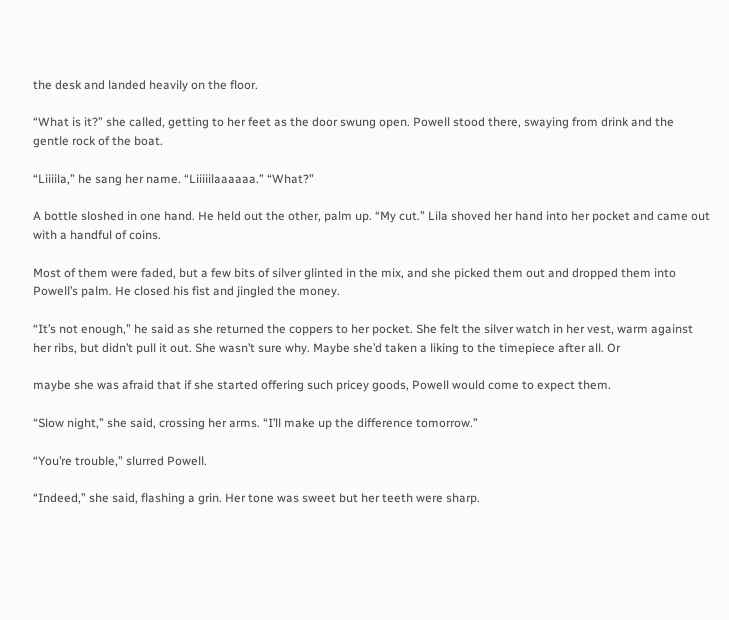the desk and landed heavily on the floor.

“What is it?” she called, getting to her feet as the door swung open. Powell stood there, swaying from drink and the gentle rock of the boat.

“Liiiila,” he sang her name. “Liiiiilaaaaaa.” “What?”

A bottle sloshed in one hand. He held out the other, palm up. “My cut.” Lila shoved her hand into her pocket and came out with a handful of coins.

Most of them were faded, but a few bits of silver glinted in the mix, and she picked them out and dropped them into Powell’s palm. He closed his fist and jingled the money.

“It’s not enough,” he said as she returned the coppers to her pocket. She felt the silver watch in her vest, warm against her ribs, but didn’t pull it out. She wasn’t sure why. Maybe she’d taken a liking to the timepiece after all. Or

maybe she was afraid that if she started offering such pricey goods, Powell would come to expect them.

“Slow night,” she said, crossing her arms. “I’ll make up the difference tomorrow.”

“You’re trouble,” slurred Powell.

“Indeed,” she said, flashing a grin. Her tone was sweet but her teeth were sharp.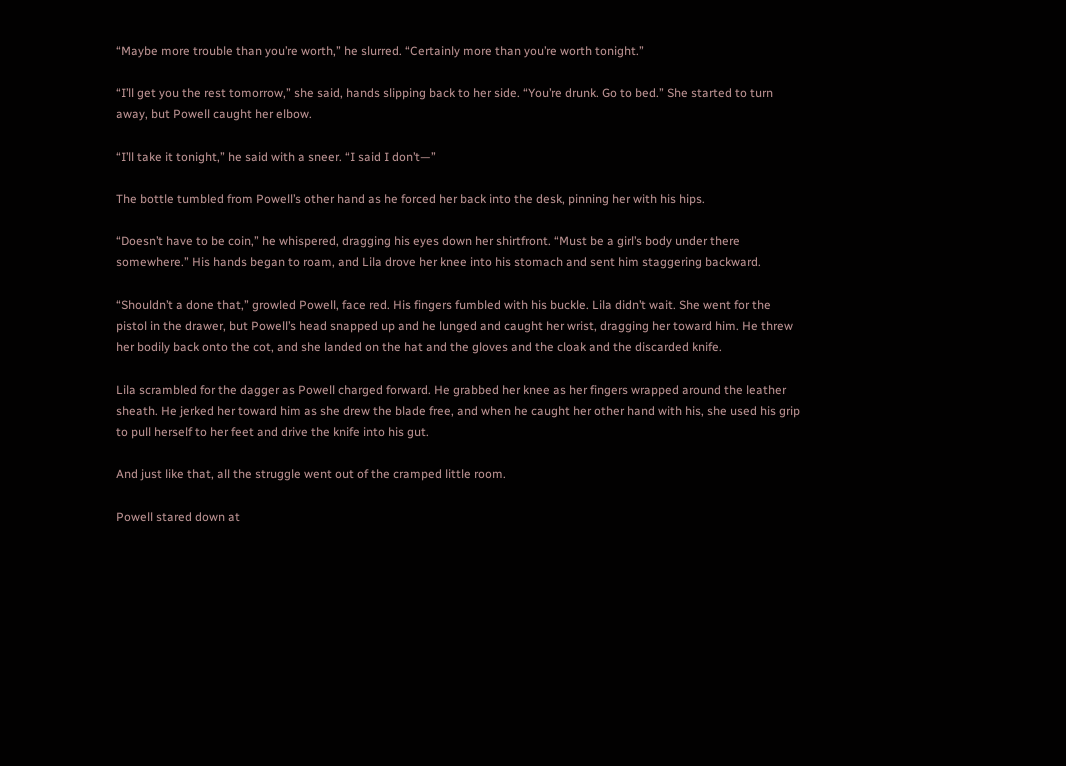“Maybe more trouble than you’re worth,” he slurred. “Certainly more than you’re worth tonight.”

“I’ll get you the rest tomorrow,” she said, hands slipping back to her side. “You’re drunk. Go to bed.” She started to turn away, but Powell caught her elbow.

“I’ll take it tonight,” he said with a sneer. “I said I don’t—”

The bottle tumbled from Powell’s other hand as he forced her back into the desk, pinning her with his hips.

“Doesn’t have to be coin,” he whispered, dragging his eyes down her shirtfront. “Must be a girl’s body under there somewhere.” His hands began to roam, and Lila drove her knee into his stomach and sent him staggering backward.

“Shouldn’t a done that,” growled Powell, face red. His fingers fumbled with his buckle. Lila didn’t wait. She went for the pistol in the drawer, but Powell’s head snapped up and he lunged and caught her wrist, dragging her toward him. He threw her bodily back onto the cot, and she landed on the hat and the gloves and the cloak and the discarded knife.

Lila scrambled for the dagger as Powell charged forward. He grabbed her knee as her fingers wrapped around the leather sheath. He jerked her toward him as she drew the blade free, and when he caught her other hand with his, she used his grip to pull herself to her feet and drive the knife into his gut.

And just like that, all the struggle went out of the cramped little room.

Powell stared down at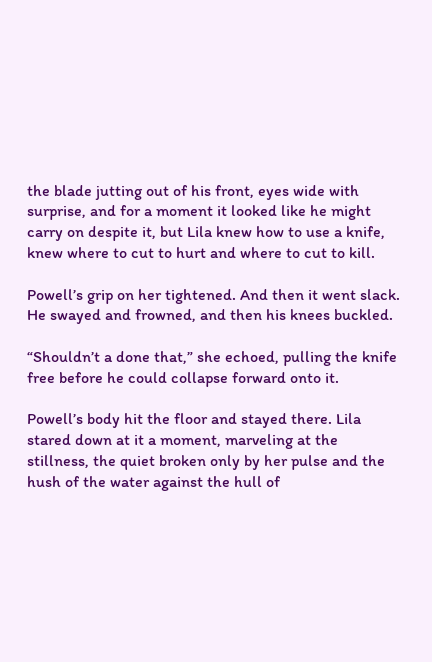the blade jutting out of his front, eyes wide with surprise, and for a moment it looked like he might carry on despite it, but Lila knew how to use a knife, knew where to cut to hurt and where to cut to kill.

Powell’s grip on her tightened. And then it went slack. He swayed and frowned, and then his knees buckled.

“Shouldn’t a done that,” she echoed, pulling the knife free before he could collapse forward onto it.

Powell’s body hit the floor and stayed there. Lila stared down at it a moment, marveling at the stillness, the quiet broken only by her pulse and the hush of the water against the hull of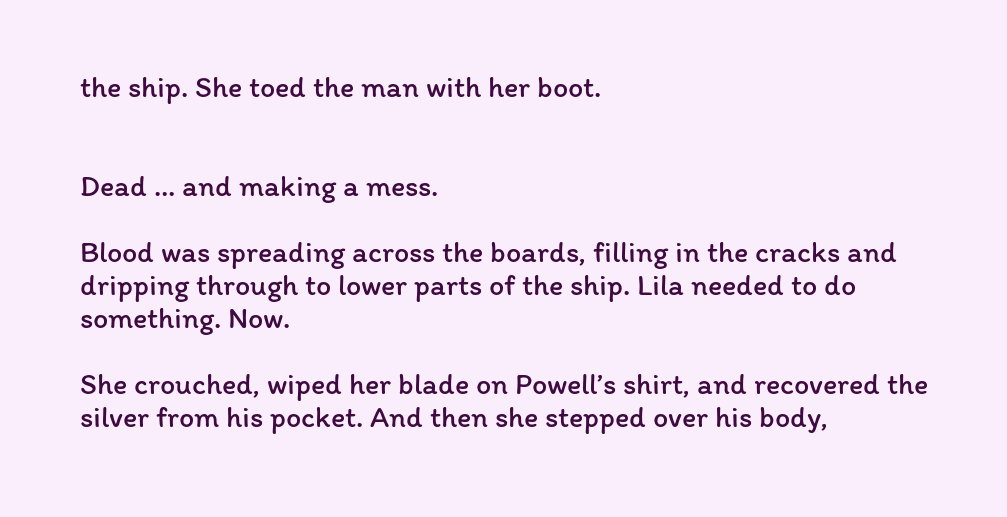the ship. She toed the man with her boot.


Dead … and making a mess.

Blood was spreading across the boards, filling in the cracks and dripping through to lower parts of the ship. Lila needed to do something. Now.

She crouched, wiped her blade on Powell’s shirt, and recovered the silver from his pocket. And then she stepped over his body,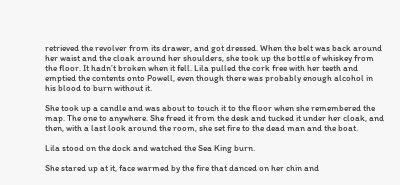retrieved the revolver from its drawer, and got dressed. When the belt was back around her waist and the cloak around her shoulders, she took up the bottle of whiskey from the floor. It hadn’t broken when it fell. Lila pulled the cork free with her teeth and emptied the contents onto Powell, even though there was probably enough alcohol in his blood to burn without it.

She took up a candle and was about to touch it to the floor when she remembered the map. The one to anywhere. She freed it from the desk and tucked it under her cloak, and then, with a last look around the room, she set fire to the dead man and the boat.

Lila stood on the dock and watched the Sea King burn.

She stared up at it, face warmed by the fire that danced on her chin and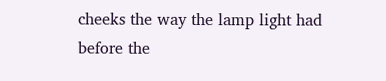cheeks the way the lamp light had before the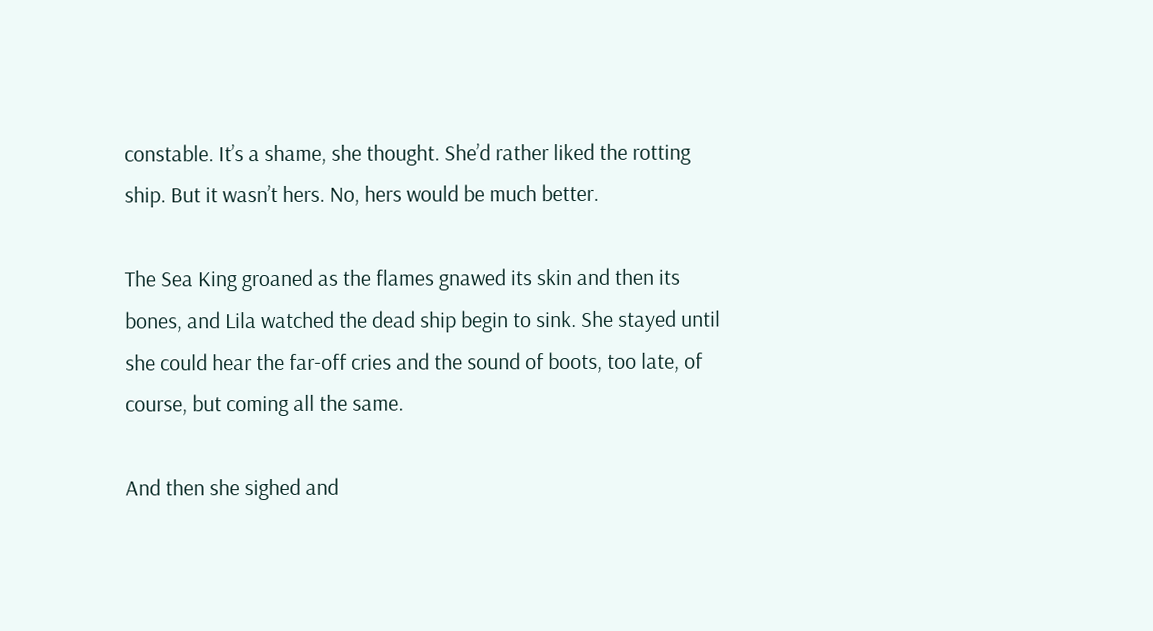constable. It’s a shame, she thought. She’d rather liked the rotting ship. But it wasn’t hers. No, hers would be much better.

The Sea King groaned as the flames gnawed its skin and then its bones, and Lila watched the dead ship begin to sink. She stayed until she could hear the far-off cries and the sound of boots, too late, of course, but coming all the same.

And then she sighed and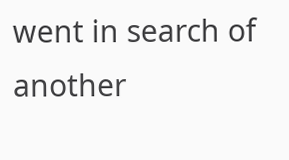went in search of another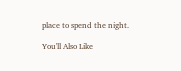place to spend the night.

You'll Also Like